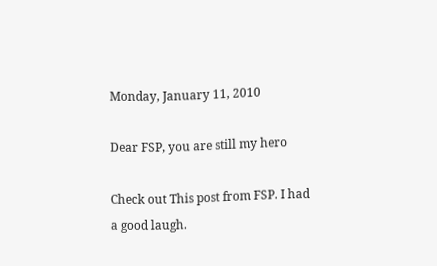Monday, January 11, 2010

Dear FSP, you are still my hero

Check out This post from FSP. I had a good laugh.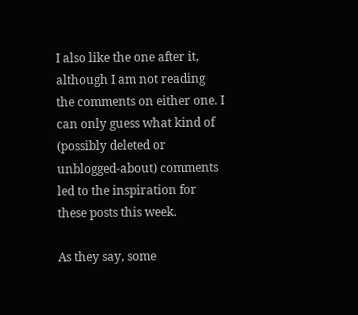I also like the one after it, although I am not reading the comments on either one. I can only guess what kind of (possibly deleted or unblogged-about) comments led to the inspiration for these posts this week.

As they say, some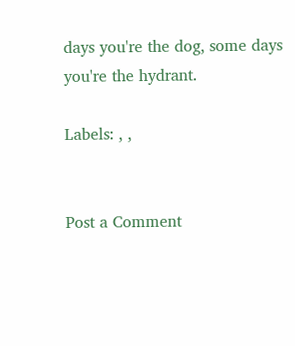days you're the dog, some days you're the hydrant.

Labels: , ,


Post a Comment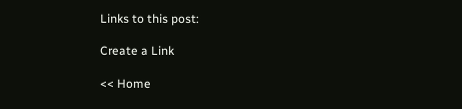Links to this post:

Create a Link

<< Home